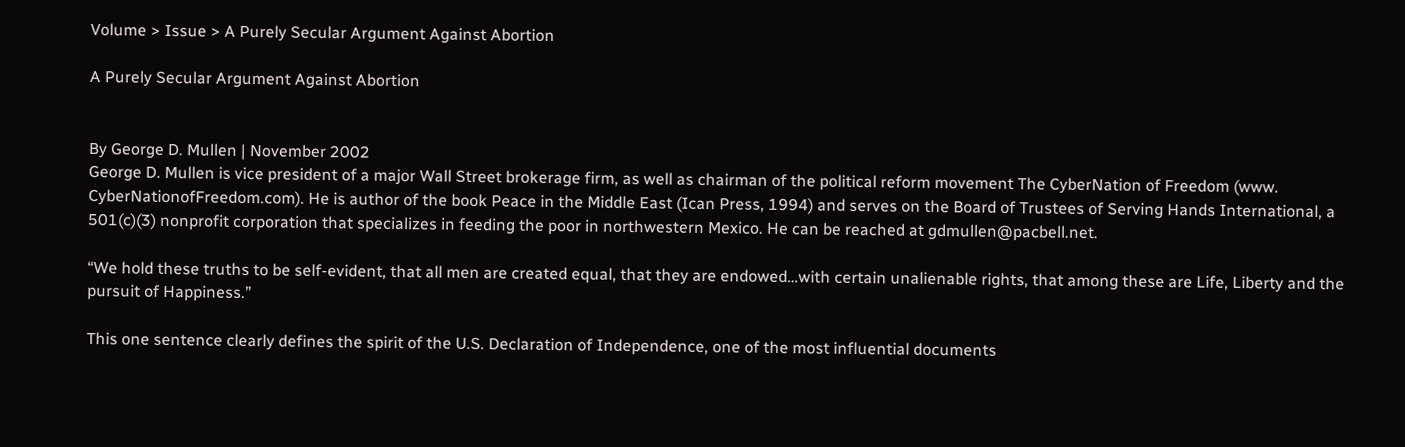Volume > Issue > A Purely Secular Argument Against Abortion

A Purely Secular Argument Against Abortion


By George D. Mullen | November 2002
George D. Mullen is vice president of a major Wall Street brokerage firm, as well as chairman of the political reform movement The CyberNation of Freedom (www. CyberNationofFreedom.com). He is author of the book Peace in the Middle East (Ican Press, 1994) and serves on the Board of Trustees of Serving Hands International, a 501(c)(3) nonprofit corporation that specializes in feeding the poor in northwestern Mexico. He can be reached at gdmullen@pacbell.net.

“We hold these truths to be self-evident, that all men are created equal, that they are endowed…with certain unalienable rights, that among these are Life, Liberty and the pursuit of Happiness.”

This one sentence clearly defines the spirit of the U.S. Declaration of Independence, one of the most influential documents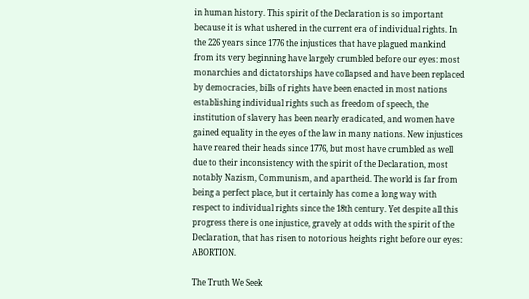in human history. This spirit of the Declaration is so important because it is what ushered in the current era of individual rights. In the 226 years since 1776 the injustices that have plagued mankind from its very beginning have largely crumbled before our eyes: most monarchies and dictatorships have collapsed and have been replaced by democracies, bills of rights have been enacted in most nations establishing individual rights such as freedom of speech, the institution of slavery has been nearly eradicated, and women have gained equality in the eyes of the law in many nations. New injustices have reared their heads since 1776, but most have crumbled as well due to their inconsistency with the spirit of the Declaration, most notably Nazism, Communism, and apartheid. The world is far from being a perfect place, but it certainly has come a long way with respect to individual rights since the 18th century. Yet despite all this progress there is one injustice, gravely at odds with the spirit of the Declaration, that has risen to notorious heights right before our eyes: ABORTION.

The Truth We Seek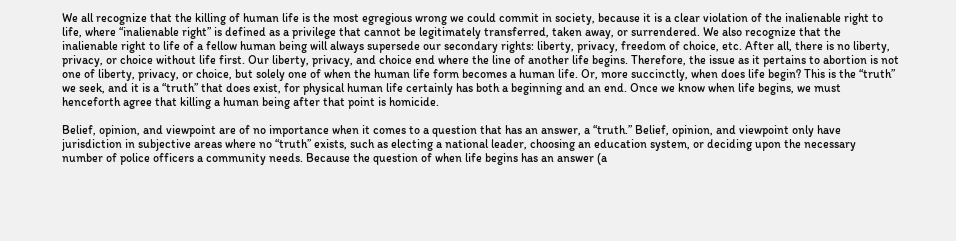We all recognize that the killing of human life is the most egregious wrong we could commit in society, because it is a clear violation of the inalienable right to life, where “inalienable right” is defined as a privilege that cannot be legitimately transferred, taken away, or surrendered. We also recognize that the inalienable right to life of a fellow human being will always supersede our secondary rights: liberty, privacy, freedom of choice, etc. After all, there is no liberty, privacy, or choice without life first. Our liberty, privacy, and choice end where the line of another life begins. Therefore, the issue as it pertains to abortion is not one of liberty, privacy, or choice, but solely one of when the human life form becomes a human life. Or, more succinctly, when does life begin? This is the “truth” we seek, and it is a “truth” that does exist, for physical human life certainly has both a beginning and an end. Once we know when life begins, we must henceforth agree that killing a human being after that point is homicide.

Belief, opinion, and viewpoint are of no importance when it comes to a question that has an answer, a “truth.” Belief, opinion, and viewpoint only have jurisdiction in subjective areas where no “truth” exists, such as electing a national leader, choosing an education system, or deciding upon the necessary number of police officers a community needs. Because the question of when life begins has an answer (a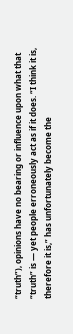“truth”), opinions have no bearing or influence upon what that “truth” is — yet people erroneously act as if it does. “I think it is, therefore it is,” has unfortunately become the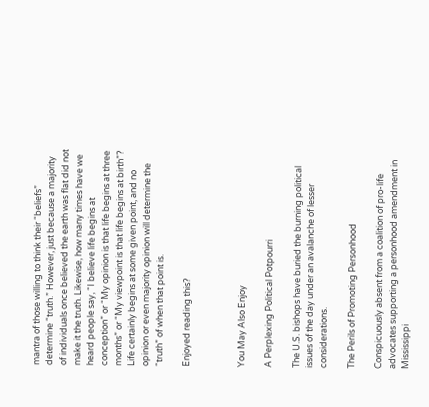mantra of those willing to think their “beliefs” determine “truth.” However, just because a majority of individuals once believed the earth was flat did not make it the truth. Likewise, how many times have we heard people say, “I believe life begins at conception” or “My opinion is that life begins at three months” or “My viewpoint is that life begins at birth”? Life certainly begins at some given point, and no opinion or even majority opinion will determine the “truth” of when that point is.

Enjoyed reading this?



You May Also Enjoy

A Perplexing Political Potpourri

The U.S. bishops have buried the burning political issues of the day under an avalanche of lesser considerations.

The Perils of Promoting Personhood

Conspicuously absent from a coalition of pro-life advocates supporting a personhood amendment in Mississippi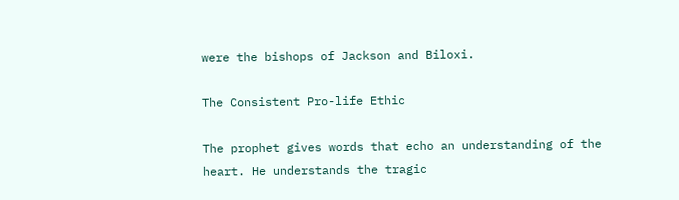were the bishops of Jackson and Biloxi.

The Consistent Pro-life Ethic

The prophet gives words that echo an understanding of the heart. He understands the tragic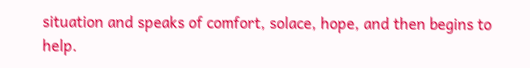situation and speaks of comfort, solace, hope, and then begins to help.